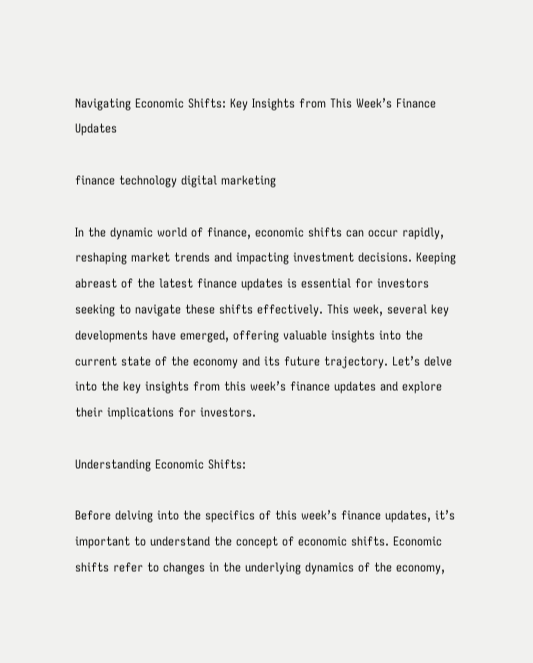Navigating Economic Shifts: Key Insights from This Week’s Finance Updates

finance technology digital marketing

In the dynamic world of finance, economic shifts can occur rapidly, reshaping market trends and impacting investment decisions. Keeping abreast of the latest finance updates is essential for investors seeking to navigate these shifts effectively. This week, several key developments have emerged, offering valuable insights into the current state of the economy and its future trajectory. Let’s delve into the key insights from this week’s finance updates and explore their implications for investors.

Understanding Economic Shifts:

Before delving into the specifics of this week’s finance updates, it’s important to understand the concept of economic shifts. Economic shifts refer to changes in the underlying dynamics of the economy,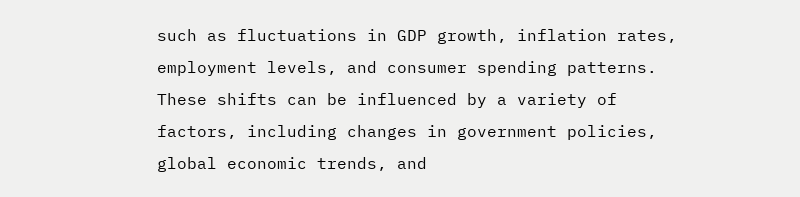such as fluctuations in GDP growth, inflation rates, employment levels, and consumer spending patterns. These shifts can be influenced by a variety of factors, including changes in government policies, global economic trends, and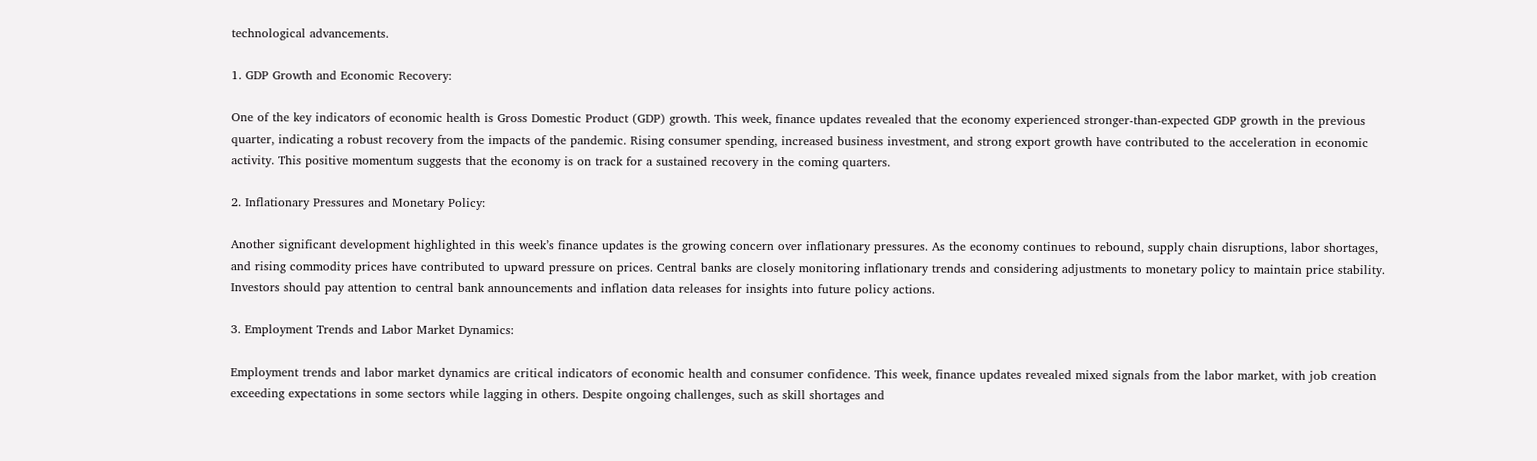technological advancements.

1. GDP Growth and Economic Recovery:

One of the key indicators of economic health is Gross Domestic Product (GDP) growth. This week, finance updates revealed that the economy experienced stronger-than-expected GDP growth in the previous quarter, indicating a robust recovery from the impacts of the pandemic. Rising consumer spending, increased business investment, and strong export growth have contributed to the acceleration in economic activity. This positive momentum suggests that the economy is on track for a sustained recovery in the coming quarters.

2. Inflationary Pressures and Monetary Policy:

Another significant development highlighted in this week’s finance updates is the growing concern over inflationary pressures. As the economy continues to rebound, supply chain disruptions, labor shortages, and rising commodity prices have contributed to upward pressure on prices. Central banks are closely monitoring inflationary trends and considering adjustments to monetary policy to maintain price stability. Investors should pay attention to central bank announcements and inflation data releases for insights into future policy actions.

3. Employment Trends and Labor Market Dynamics:

Employment trends and labor market dynamics are critical indicators of economic health and consumer confidence. This week, finance updates revealed mixed signals from the labor market, with job creation exceeding expectations in some sectors while lagging in others. Despite ongoing challenges, such as skill shortages and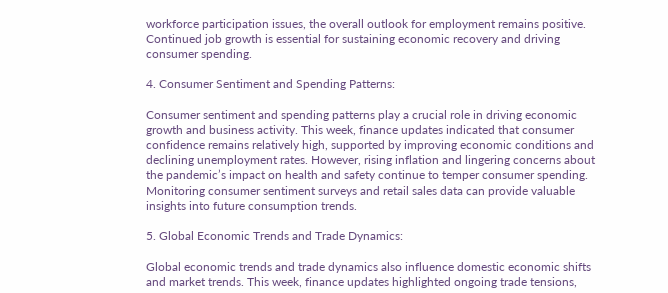workforce participation issues, the overall outlook for employment remains positive. Continued job growth is essential for sustaining economic recovery and driving consumer spending.

4. Consumer Sentiment and Spending Patterns:

Consumer sentiment and spending patterns play a crucial role in driving economic growth and business activity. This week, finance updates indicated that consumer confidence remains relatively high, supported by improving economic conditions and declining unemployment rates. However, rising inflation and lingering concerns about the pandemic’s impact on health and safety continue to temper consumer spending. Monitoring consumer sentiment surveys and retail sales data can provide valuable insights into future consumption trends.

5. Global Economic Trends and Trade Dynamics:

Global economic trends and trade dynamics also influence domestic economic shifts and market trends. This week, finance updates highlighted ongoing trade tensions,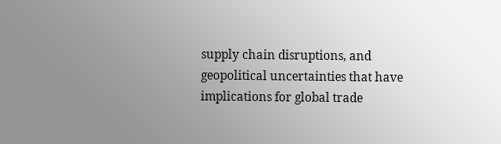supply chain disruptions, and geopolitical uncertainties that have implications for global trade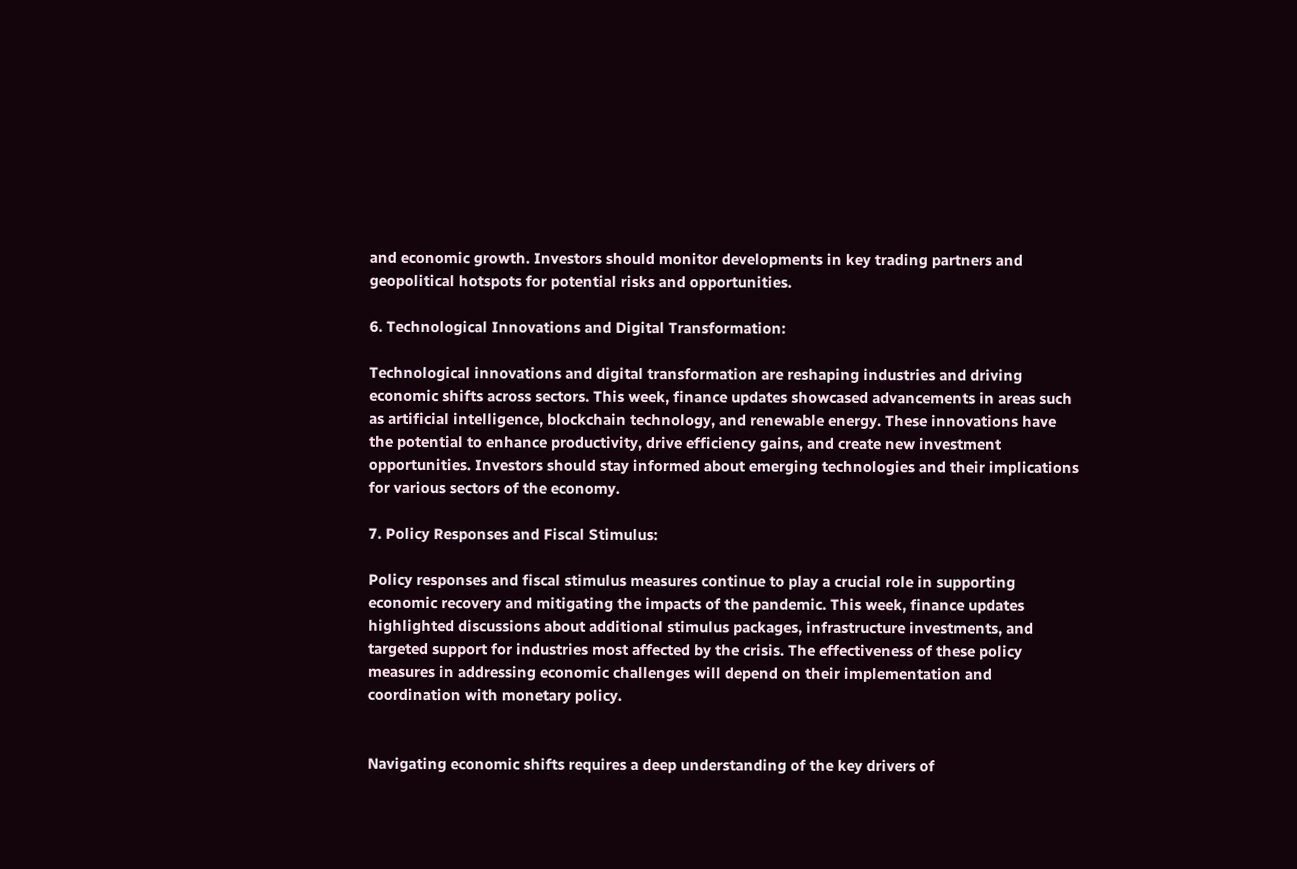and economic growth. Investors should monitor developments in key trading partners and geopolitical hotspots for potential risks and opportunities.

6. Technological Innovations and Digital Transformation:

Technological innovations and digital transformation are reshaping industries and driving economic shifts across sectors. This week, finance updates showcased advancements in areas such as artificial intelligence, blockchain technology, and renewable energy. These innovations have the potential to enhance productivity, drive efficiency gains, and create new investment opportunities. Investors should stay informed about emerging technologies and their implications for various sectors of the economy.

7. Policy Responses and Fiscal Stimulus:

Policy responses and fiscal stimulus measures continue to play a crucial role in supporting economic recovery and mitigating the impacts of the pandemic. This week, finance updates highlighted discussions about additional stimulus packages, infrastructure investments, and targeted support for industries most affected by the crisis. The effectiveness of these policy measures in addressing economic challenges will depend on their implementation and coordination with monetary policy.


Navigating economic shifts requires a deep understanding of the key drivers of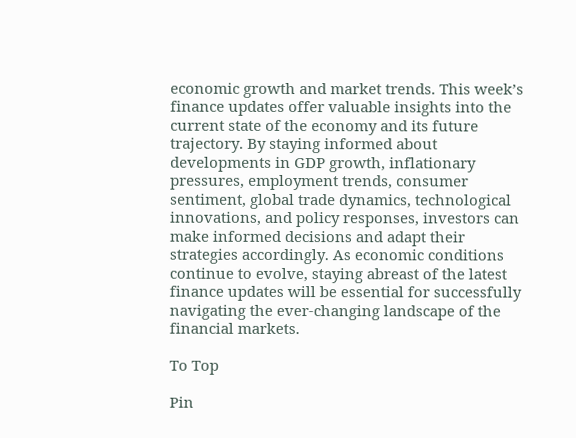economic growth and market trends. This week’s finance updates offer valuable insights into the current state of the economy and its future trajectory. By staying informed about developments in GDP growth, inflationary pressures, employment trends, consumer sentiment, global trade dynamics, technological innovations, and policy responses, investors can make informed decisions and adapt their strategies accordingly. As economic conditions continue to evolve, staying abreast of the latest finance updates will be essential for successfully navigating the ever-changing landscape of the financial markets.

To Top

Pin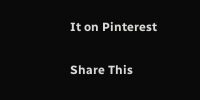It on Pinterest

Share This